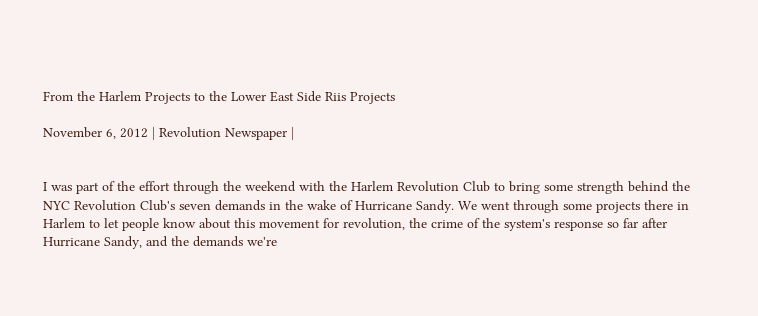From the Harlem Projects to the Lower East Side Riis Projects

November 6, 2012 | Revolution Newspaper |


I was part of the effort through the weekend with the Harlem Revolution Club to bring some strength behind the NYC Revolution Club's seven demands in the wake of Hurricane Sandy. We went through some projects there in Harlem to let people know about this movement for revolution, the crime of the system's response so far after Hurricane Sandy, and the demands we're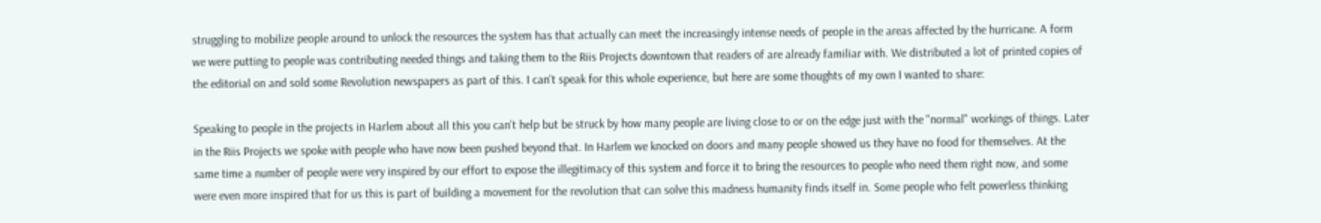struggling to mobilize people around to unlock the resources the system has that actually can meet the increasingly intense needs of people in the areas affected by the hurricane. A form we were putting to people was contributing needed things and taking them to the Riis Projects downtown that readers of are already familiar with. We distributed a lot of printed copies of the editorial on and sold some Revolution newspapers as part of this. I can't speak for this whole experience, but here are some thoughts of my own I wanted to share:

Speaking to people in the projects in Harlem about all this you can't help but be struck by how many people are living close to or on the edge just with the "normal" workings of things. Later in the Riis Projects we spoke with people who have now been pushed beyond that. In Harlem we knocked on doors and many people showed us they have no food for themselves. At the same time a number of people were very inspired by our effort to expose the illegitimacy of this system and force it to bring the resources to people who need them right now, and some were even more inspired that for us this is part of building a movement for the revolution that can solve this madness humanity finds itself in. Some people who felt powerless thinking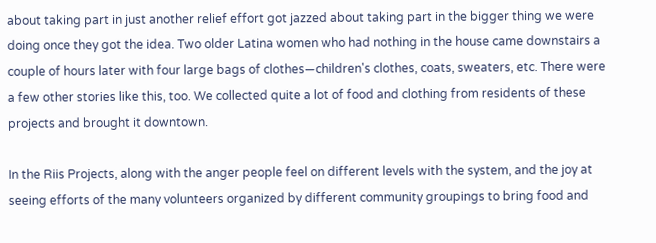about taking part in just another relief effort got jazzed about taking part in the bigger thing we were doing once they got the idea. Two older Latina women who had nothing in the house came downstairs a couple of hours later with four large bags of clothes—children's clothes, coats, sweaters, etc. There were a few other stories like this, too. We collected quite a lot of food and clothing from residents of these projects and brought it downtown.

In the Riis Projects, along with the anger people feel on different levels with the system, and the joy at seeing efforts of the many volunteers organized by different community groupings to bring food and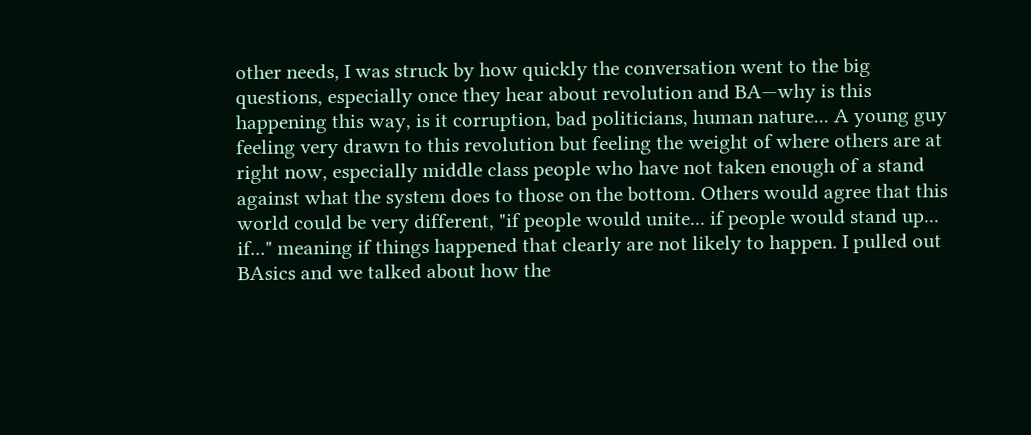other needs, I was struck by how quickly the conversation went to the big questions, especially once they hear about revolution and BA—why is this happening this way, is it corruption, bad politicians, human nature... A young guy feeling very drawn to this revolution but feeling the weight of where others are at right now, especially middle class people who have not taken enough of a stand against what the system does to those on the bottom. Others would agree that this world could be very different, "if people would unite... if people would stand up... if..." meaning if things happened that clearly are not likely to happen. I pulled out BAsics and we talked about how the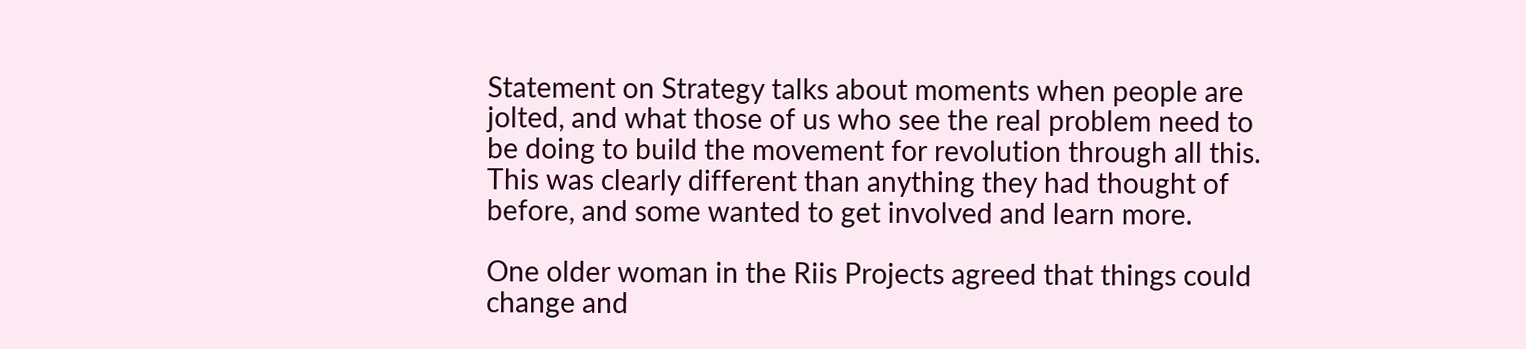Statement on Strategy talks about moments when people are jolted, and what those of us who see the real problem need to be doing to build the movement for revolution through all this. This was clearly different than anything they had thought of before, and some wanted to get involved and learn more.

One older woman in the Riis Projects agreed that things could change and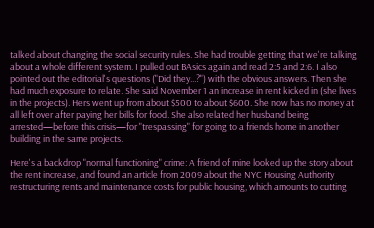talked about changing the social security rules. She had trouble getting that we're talking about a whole different system. I pulled out BAsics again and read 2:5 and 2:6. I also pointed out the editorial's questions ("Did they...?") with the obvious answers. Then she had much exposure to relate. She said November 1 an increase in rent kicked in (she lives in the projects). Hers went up from about $500 to about $600. She now has no money at all left over after paying her bills for food. She also related her husband being arrested—before this crisis—for "trespassing" for going to a friends home in another building in the same projects.

Here's a backdrop "normal functioning" crime: A friend of mine looked up the story about the rent increase, and found an article from 2009 about the NYC Housing Authority restructuring rents and maintenance costs for public housing, which amounts to cutting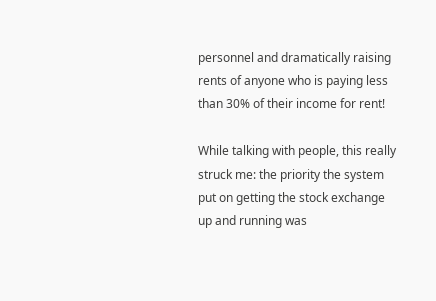personnel and dramatically raising rents of anyone who is paying less than 30% of their income for rent!

While talking with people, this really struck me: the priority the system put on getting the stock exchange up and running was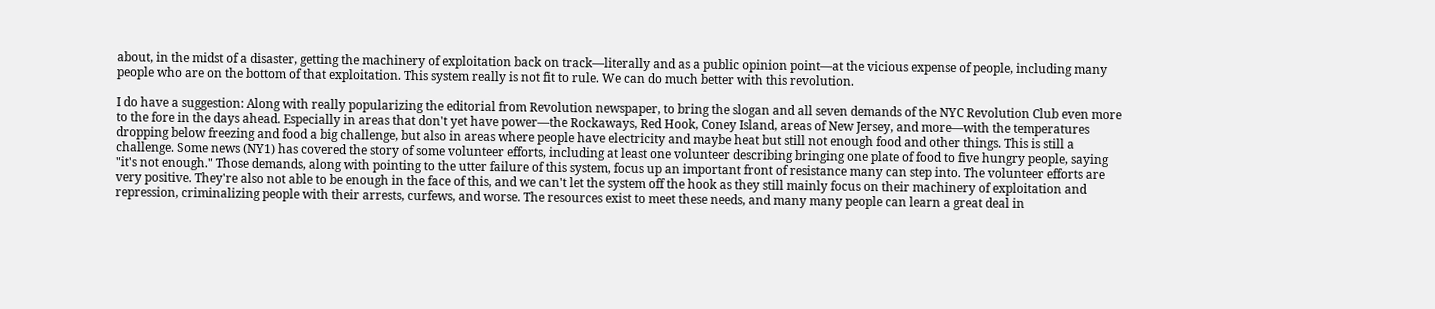about, in the midst of a disaster, getting the machinery of exploitation back on track—literally and as a public opinion point—at the vicious expense of people, including many people who are on the bottom of that exploitation. This system really is not fit to rule. We can do much better with this revolution.

I do have a suggestion: Along with really popularizing the editorial from Revolution newspaper, to bring the slogan and all seven demands of the NYC Revolution Club even more to the fore in the days ahead. Especially in areas that don't yet have power—the Rockaways, Red Hook, Coney Island, areas of New Jersey, and more—with the temperatures dropping below freezing and food a big challenge, but also in areas where people have electricity and maybe heat but still not enough food and other things. This is still a challenge. Some news (NY1) has covered the story of some volunteer efforts, including at least one volunteer describing bringing one plate of food to five hungry people, saying "it's not enough." Those demands, along with pointing to the utter failure of this system, focus up an important front of resistance many can step into. The volunteer efforts are very positive. They're also not able to be enough in the face of this, and we can't let the system off the hook as they still mainly focus on their machinery of exploitation and repression, criminalizing people with their arrests, curfews, and worse. The resources exist to meet these needs, and many many people can learn a great deal in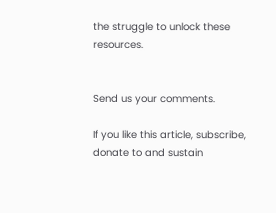the struggle to unlock these resources.


Send us your comments.

If you like this article, subscribe, donate to and sustain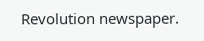Revolution newspaper.